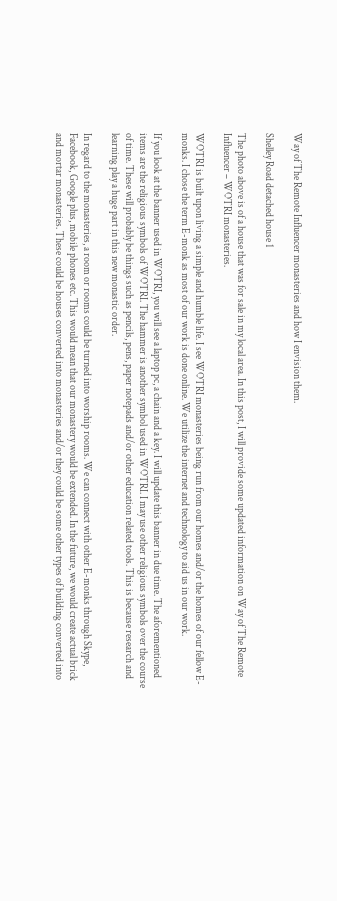Way of The Remote Influencer monasteries and how I envision them.

Shelley Road detached house 1

The photo above is of a house that was for sale in my local area. In this post, I will provide some updated information on Way of The Remote Influencer – WOTRI monasteries.

WOTRI is built upon living a simple and humble life. I see WOTRI monasteries being run from our homes and/or the homes of our fellow E-monks. I chose the term E-monk as most of our work is done online. We utilize the internet and technology to aid us in our work.

If you look at the banner used in WOTRI, you will see a laptop pc, a chain and a key. I will update this banner in due time. The aforementioned items are the religious symbols of WOTRI. The hammer is another symbol used in WOTRI. I may use other religious symbols over the course of time. These will probably be things such as pencils, pens, paper notepads and/or other education related tools. This is because research and learning play a huge part in this new monastic order.

In regard to the monasteries, a room or rooms could be turned into worship rooms. We can connect with other E-monks through Skype, Facebook, Google plus, mobile phones etc. This would mean that our monastery would be extended. In the future, we would create actual brick and mortar monasteries. These could be houses converted into monasteries and/or they could be some other types of building converted into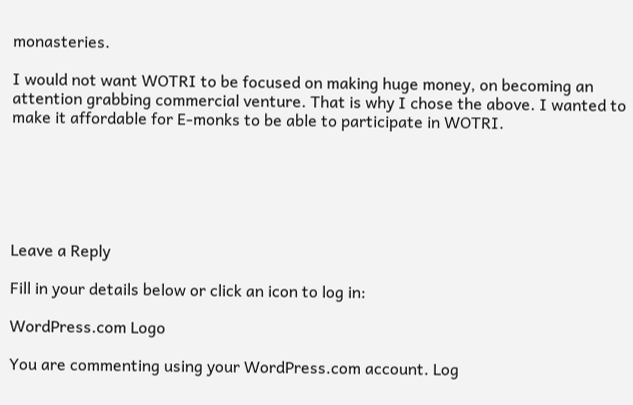monasteries.

I would not want WOTRI to be focused on making huge money, on becoming an attention grabbing commercial venture. That is why I chose the above. I wanted to make it affordable for E-monks to be able to participate in WOTRI.






Leave a Reply

Fill in your details below or click an icon to log in:

WordPress.com Logo

You are commenting using your WordPress.com account. Log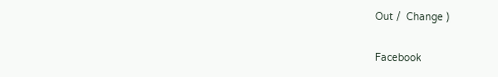Out /  Change )

Facebook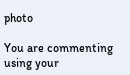photo

You are commenting using your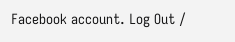Facebook account. Log Out /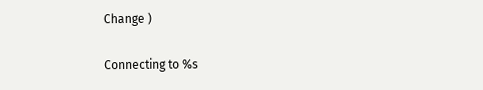Change )

Connecting to %s